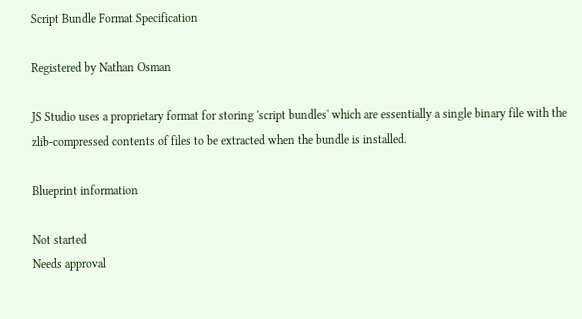Script Bundle Format Specification

Registered by Nathan Osman

JS Studio uses a proprietary format for storing 'script bundles' which are essentially a single binary file with the zlib-compressed contents of files to be extracted when the bundle is installed.

Blueprint information

Not started
Needs approval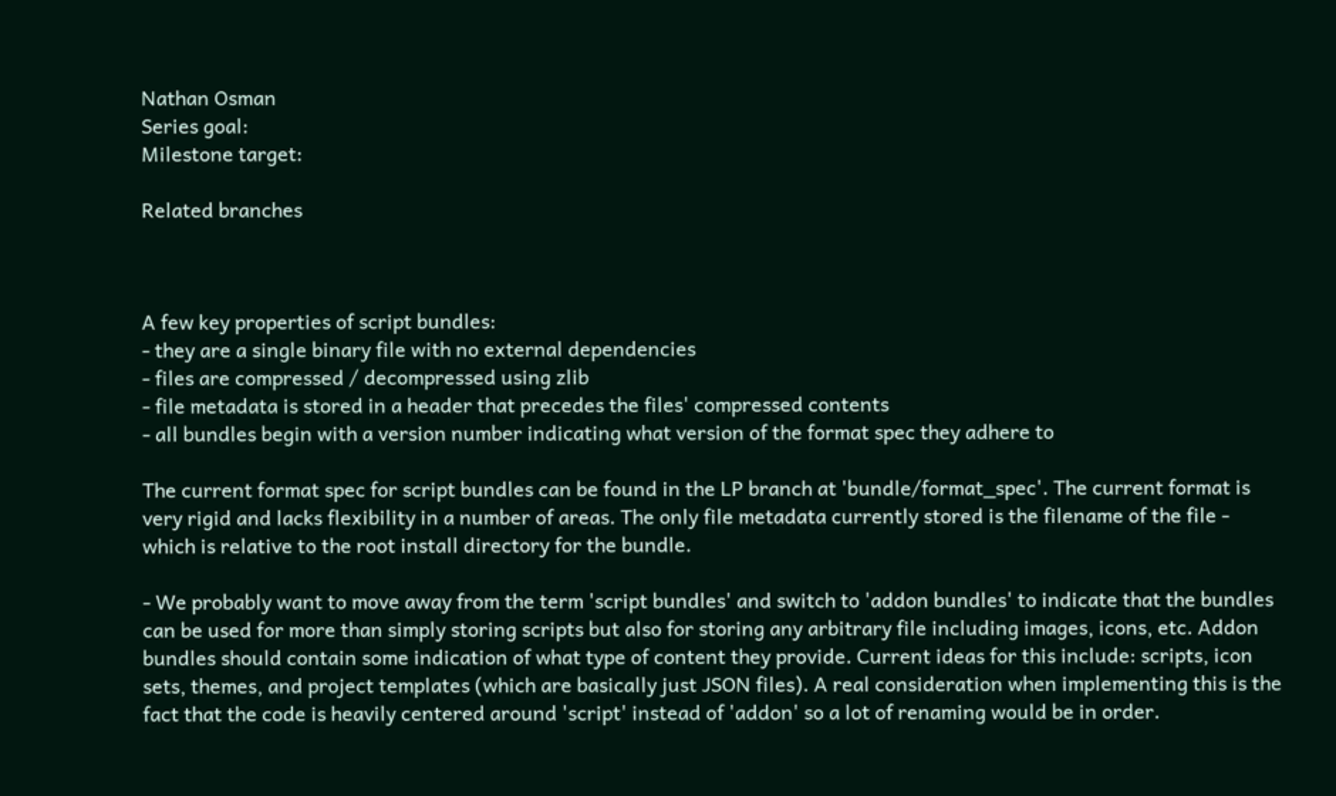Nathan Osman
Series goal:
Milestone target:

Related branches



A few key properties of script bundles:
- they are a single binary file with no external dependencies
- files are compressed / decompressed using zlib
- file metadata is stored in a header that precedes the files' compressed contents
- all bundles begin with a version number indicating what version of the format spec they adhere to

The current format spec for script bundles can be found in the LP branch at 'bundle/format_spec'. The current format is very rigid and lacks flexibility in a number of areas. The only file metadata currently stored is the filename of the file - which is relative to the root install directory for the bundle.

- We probably want to move away from the term 'script bundles' and switch to 'addon bundles' to indicate that the bundles can be used for more than simply storing scripts but also for storing any arbitrary file including images, icons, etc. Addon bundles should contain some indication of what type of content they provide. Current ideas for this include: scripts, icon sets, themes, and project templates (which are basically just JSON files). A real consideration when implementing this is the fact that the code is heavily centered around 'script' instead of 'addon' so a lot of renaming would be in order.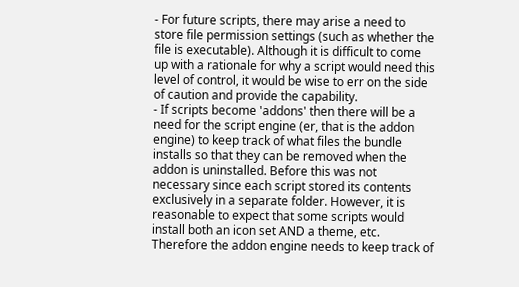- For future scripts, there may arise a need to store file permission settings (such as whether the file is executable). Although it is difficult to come up with a rationale for why a script would need this level of control, it would be wise to err on the side of caution and provide the capability.
- If scripts become 'addons' then there will be a need for the script engine (er, that is the addon engine) to keep track of what files the bundle installs so that they can be removed when the addon is uninstalled. Before this was not necessary since each script stored its contents exclusively in a separate folder. However, it is reasonable to expect that some scripts would install both an icon set AND a theme, etc. Therefore the addon engine needs to keep track of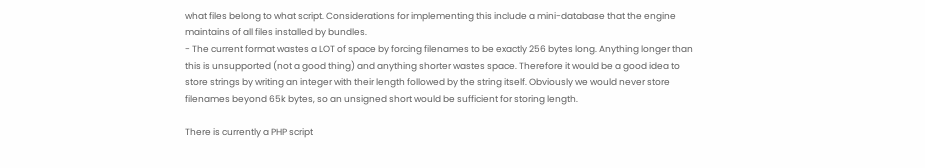what files belong to what script. Considerations for implementing this include a mini-database that the engine maintains of all files installed by bundles.
- The current format wastes a LOT of space by forcing filenames to be exactly 256 bytes long. Anything longer than this is unsupported (not a good thing) and anything shorter wastes space. Therefore it would be a good idea to store strings by writing an integer with their length followed by the string itself. Obviously we would never store filenames beyond 65k bytes, so an unsigned short would be sufficient for storing length.

There is currently a PHP script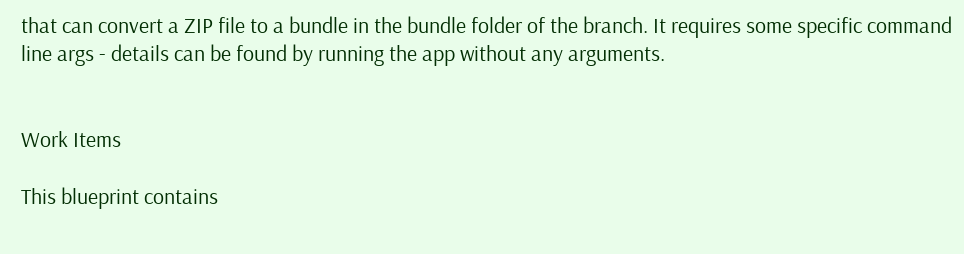that can convert a ZIP file to a bundle in the bundle folder of the branch. It requires some specific command line args - details can be found by running the app without any arguments.


Work Items

This blueprint contains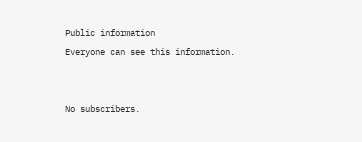Public information
Everyone can see this information.


No subscribers.